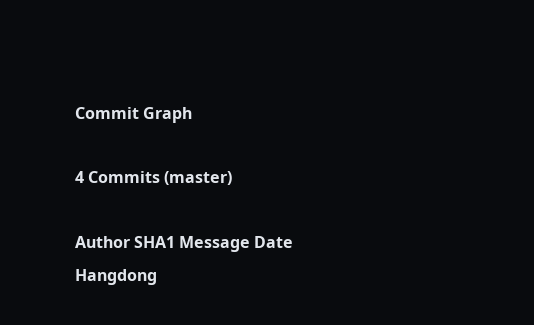Commit Graph

4 Commits (master)

Author SHA1 Message Date
Hangdong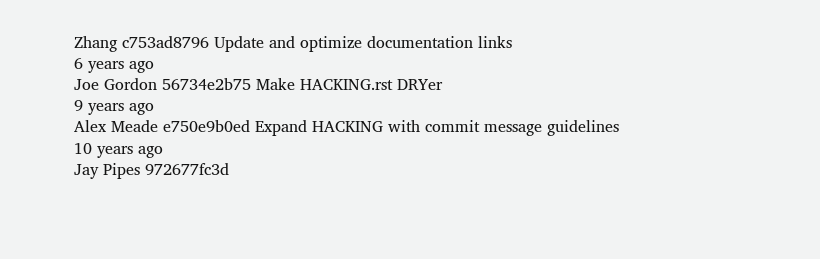Zhang c753ad8796 Update and optimize documentation links
6 years ago
Joe Gordon 56734e2b75 Make HACKING.rst DRYer
9 years ago
Alex Meade e750e9b0ed Expand HACKING with commit message guidelines
10 years ago
Jay Pipes 972677fc3d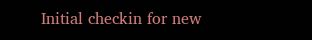Initial checkin for new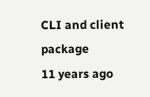CLI and client package
11 years ago